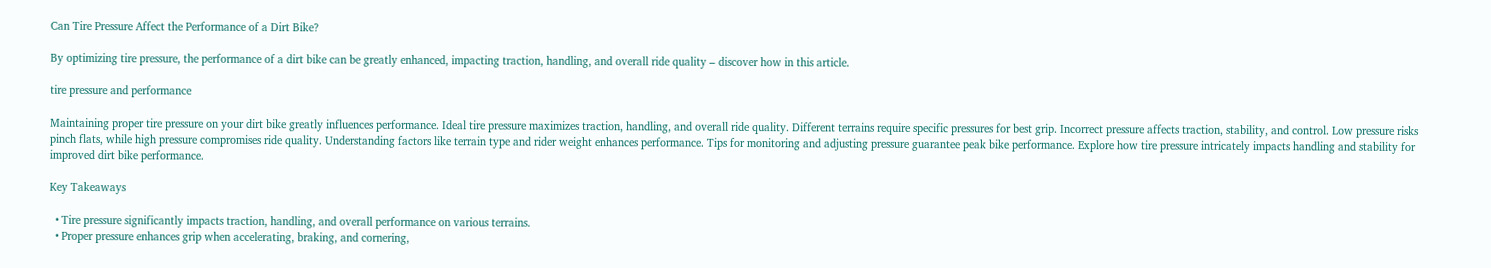Can Tire Pressure Affect the Performance of a Dirt Bike?

By optimizing tire pressure, the performance of a dirt bike can be greatly enhanced, impacting traction, handling, and overall ride quality – discover how in this article.

tire pressure and performance

Maintaining proper tire pressure on your dirt bike greatly influences performance. Ideal tire pressure maximizes traction, handling, and overall ride quality. Different terrains require specific pressures for best grip. Incorrect pressure affects traction, stability, and control. Low pressure risks pinch flats, while high pressure compromises ride quality. Understanding factors like terrain type and rider weight enhances performance. Tips for monitoring and adjusting pressure guarantee peak bike performance. Explore how tire pressure intricately impacts handling and stability for improved dirt bike performance.

Key Takeaways

  • Tire pressure significantly impacts traction, handling, and overall performance on various terrains.
  • Proper pressure enhances grip when accelerating, braking, and cornering,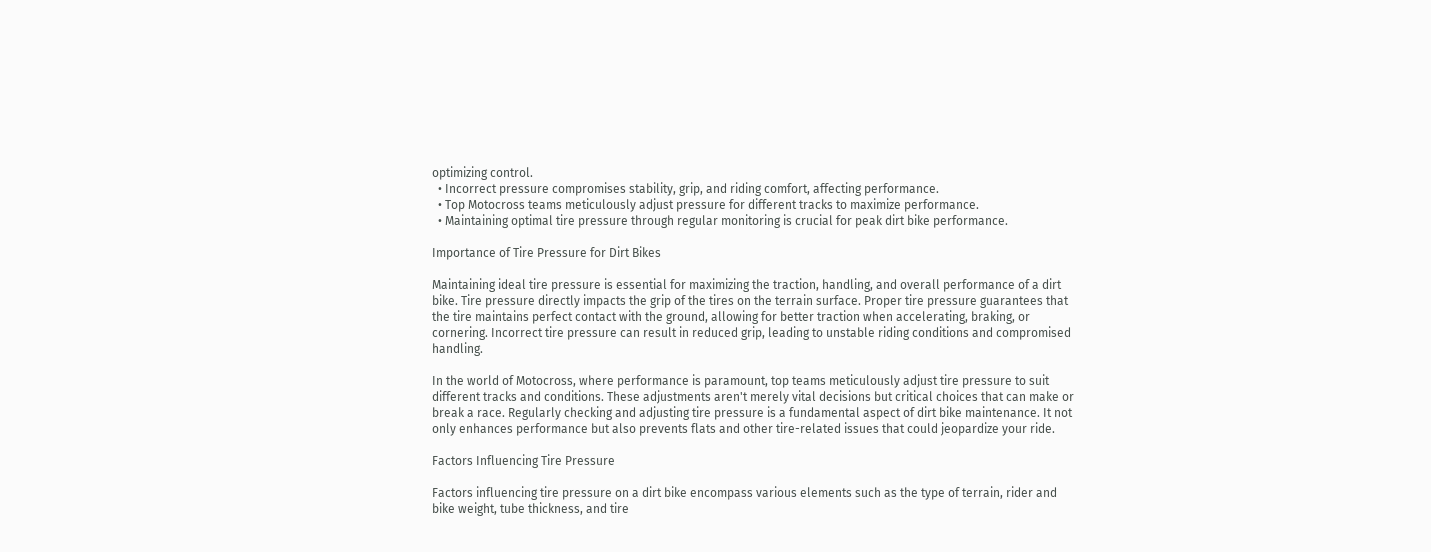optimizing control.
  • Incorrect pressure compromises stability, grip, and riding comfort, affecting performance.
  • Top Motocross teams meticulously adjust pressure for different tracks to maximize performance.
  • Maintaining optimal tire pressure through regular monitoring is crucial for peak dirt bike performance.

Importance of Tire Pressure for Dirt Bikes

Maintaining ideal tire pressure is essential for maximizing the traction, handling, and overall performance of a dirt bike. Tire pressure directly impacts the grip of the tires on the terrain surface. Proper tire pressure guarantees that the tire maintains perfect contact with the ground, allowing for better traction when accelerating, braking, or cornering. Incorrect tire pressure can result in reduced grip, leading to unstable riding conditions and compromised handling.

In the world of Motocross, where performance is paramount, top teams meticulously adjust tire pressure to suit different tracks and conditions. These adjustments aren't merely vital decisions but critical choices that can make or break a race. Regularly checking and adjusting tire pressure is a fundamental aspect of dirt bike maintenance. It not only enhances performance but also prevents flats and other tire-related issues that could jeopardize your ride.

Factors Influencing Tire Pressure

Factors influencing tire pressure on a dirt bike encompass various elements such as the type of terrain, rider and bike weight, tube thickness, and tire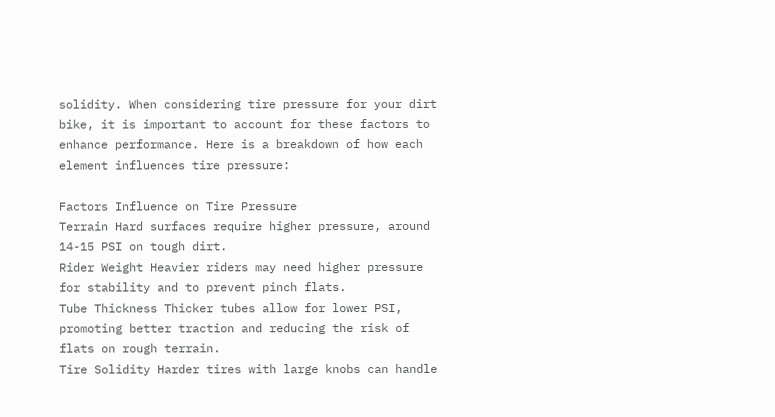solidity. When considering tire pressure for your dirt bike, it is important to account for these factors to enhance performance. Here is a breakdown of how each element influences tire pressure:

Factors Influence on Tire Pressure
Terrain Hard surfaces require higher pressure, around 14-15 PSI on tough dirt.
Rider Weight Heavier riders may need higher pressure for stability and to prevent pinch flats.
Tube Thickness Thicker tubes allow for lower PSI, promoting better traction and reducing the risk of flats on rough terrain.
Tire Solidity Harder tires with large knobs can handle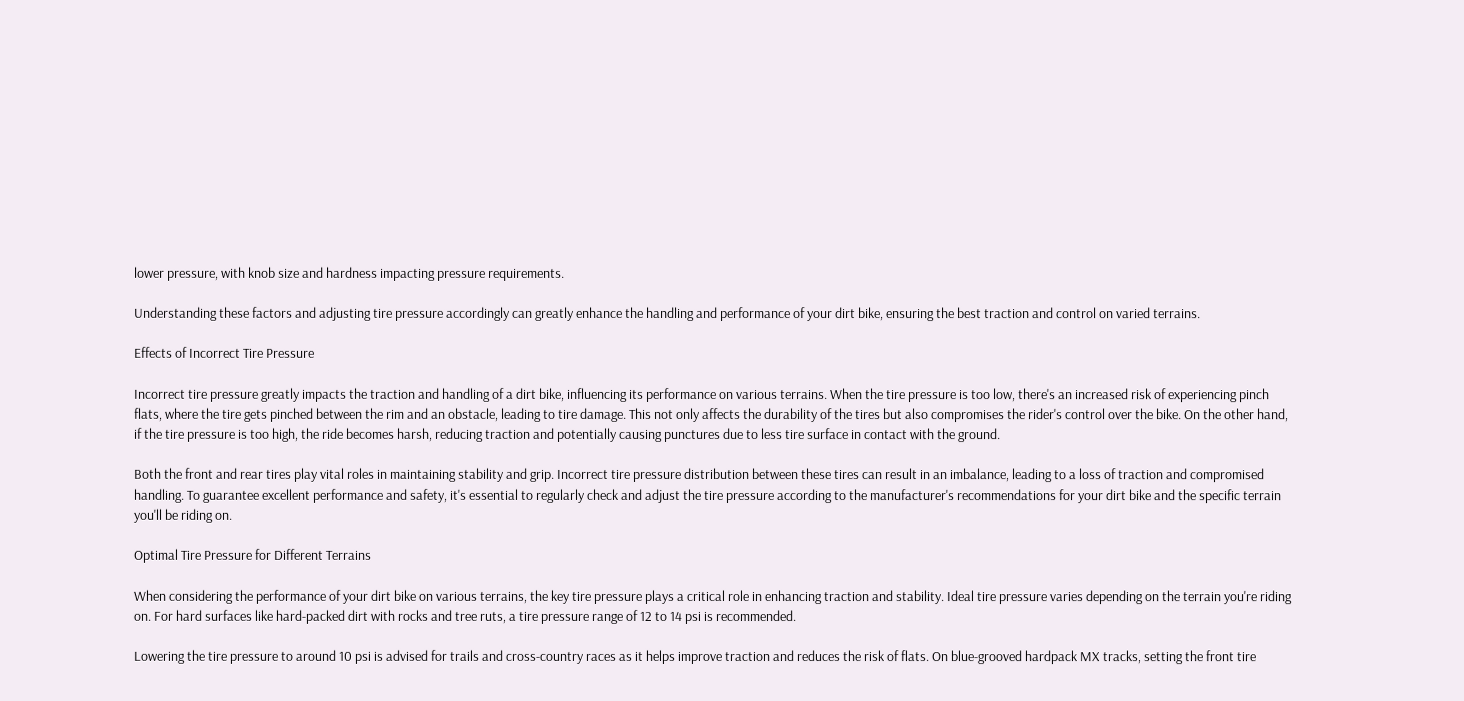lower pressure, with knob size and hardness impacting pressure requirements.

Understanding these factors and adjusting tire pressure accordingly can greatly enhance the handling and performance of your dirt bike, ensuring the best traction and control on varied terrains.

Effects of Incorrect Tire Pressure

Incorrect tire pressure greatly impacts the traction and handling of a dirt bike, influencing its performance on various terrains. When the tire pressure is too low, there's an increased risk of experiencing pinch flats, where the tire gets pinched between the rim and an obstacle, leading to tire damage. This not only affects the durability of the tires but also compromises the rider's control over the bike. On the other hand, if the tire pressure is too high, the ride becomes harsh, reducing traction and potentially causing punctures due to less tire surface in contact with the ground.

Both the front and rear tires play vital roles in maintaining stability and grip. Incorrect tire pressure distribution between these tires can result in an imbalance, leading to a loss of traction and compromised handling. To guarantee excellent performance and safety, it's essential to regularly check and adjust the tire pressure according to the manufacturer's recommendations for your dirt bike and the specific terrain you'll be riding on.

Optimal Tire Pressure for Different Terrains

When considering the performance of your dirt bike on various terrains, the key tire pressure plays a critical role in enhancing traction and stability. Ideal tire pressure varies depending on the terrain you're riding on. For hard surfaces like hard-packed dirt with rocks and tree ruts, a tire pressure range of 12 to 14 psi is recommended.

Lowering the tire pressure to around 10 psi is advised for trails and cross-country races as it helps improve traction and reduces the risk of flats. On blue-grooved hardpack MX tracks, setting the front tire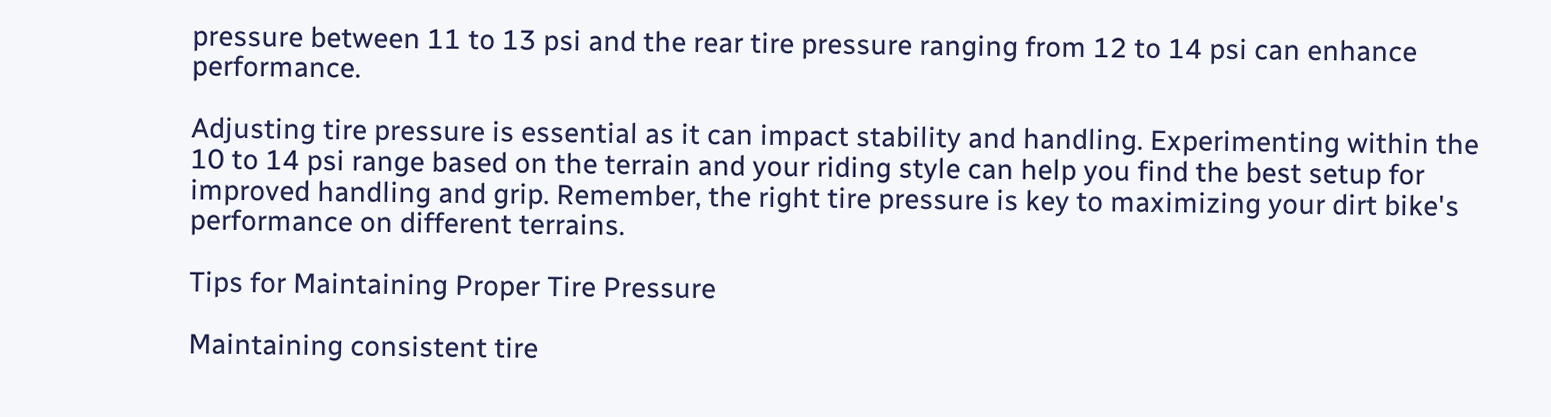pressure between 11 to 13 psi and the rear tire pressure ranging from 12 to 14 psi can enhance performance.

Adjusting tire pressure is essential as it can impact stability and handling. Experimenting within the 10 to 14 psi range based on the terrain and your riding style can help you find the best setup for improved handling and grip. Remember, the right tire pressure is key to maximizing your dirt bike's performance on different terrains.

Tips for Maintaining Proper Tire Pressure

Maintaining consistent tire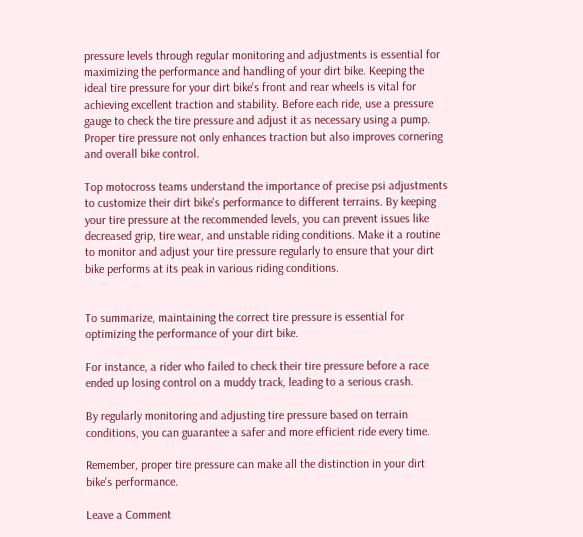pressure levels through regular monitoring and adjustments is essential for maximizing the performance and handling of your dirt bike. Keeping the ideal tire pressure for your dirt bike's front and rear wheels is vital for achieving excellent traction and stability. Before each ride, use a pressure gauge to check the tire pressure and adjust it as necessary using a pump. Proper tire pressure not only enhances traction but also improves cornering and overall bike control.

Top motocross teams understand the importance of precise psi adjustments to customize their dirt bike's performance to different terrains. By keeping your tire pressure at the recommended levels, you can prevent issues like decreased grip, tire wear, and unstable riding conditions. Make it a routine to monitor and adjust your tire pressure regularly to ensure that your dirt bike performs at its peak in various riding conditions.


To summarize, maintaining the correct tire pressure is essential for optimizing the performance of your dirt bike.

For instance, a rider who failed to check their tire pressure before a race ended up losing control on a muddy track, leading to a serious crash.

By regularly monitoring and adjusting tire pressure based on terrain conditions, you can guarantee a safer and more efficient ride every time.

Remember, proper tire pressure can make all the distinction in your dirt bike's performance.

Leave a Comment